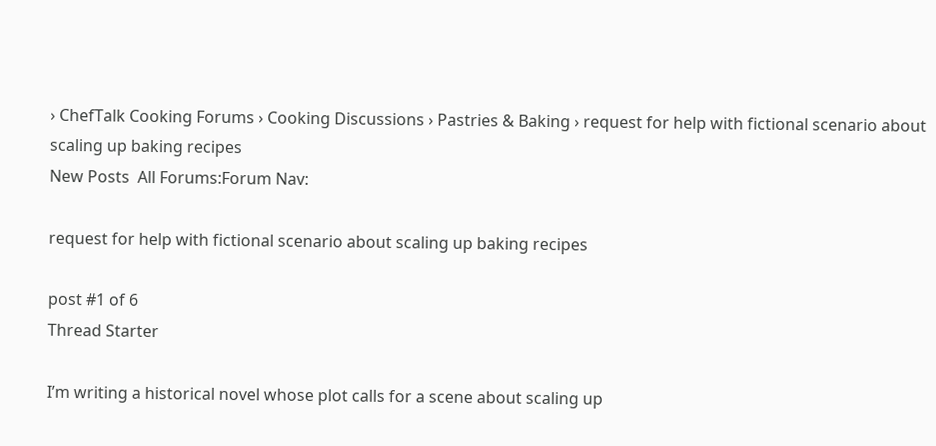› ChefTalk Cooking Forums › Cooking Discussions › Pastries & Baking › request for help with fictional scenario about scaling up baking recipes
New Posts  All Forums:Forum Nav:

request for help with fictional scenario about scaling up baking recipes

post #1 of 6
Thread Starter

I’m writing a historical novel whose plot calls for a scene about scaling up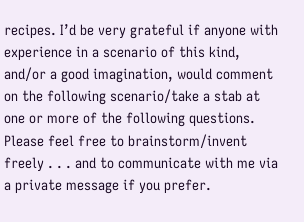recipes. I’d be very grateful if anyone with experience in a scenario of this kind, and/or a good imagination, would comment on the following scenario/take a stab at one or more of the following questions. Please feel free to brainstorm/invent freely . . . and to communicate with me via a private message if you prefer.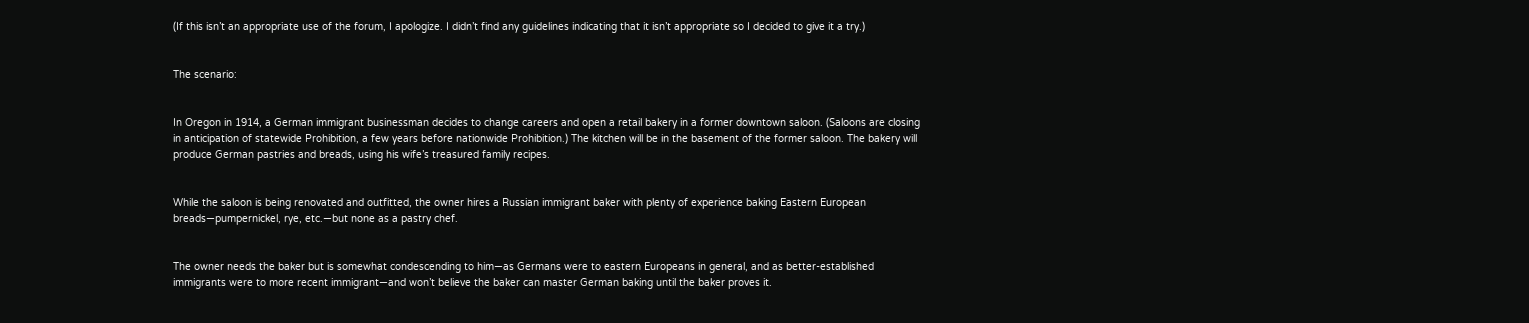(If this isn’t an appropriate use of the forum, I apologize. I didn’t find any guidelines indicating that it isn’t appropriate so I decided to give it a try.)


The scenario:


In Oregon in 1914, a German immigrant businessman decides to change careers and open a retail bakery in a former downtown saloon. (Saloons are closing in anticipation of statewide Prohibition, a few years before nationwide Prohibition.) The kitchen will be in the basement of the former saloon. The bakery will produce German pastries and breads, using his wife’s treasured family recipes.


While the saloon is being renovated and outfitted, the owner hires a Russian immigrant baker with plenty of experience baking Eastern European breads—pumpernickel, rye, etc.—but none as a pastry chef.


The owner needs the baker but is somewhat condescending to him—as Germans were to eastern Europeans in general, and as better-established immigrants were to more recent immigrant—and won’t believe the baker can master German baking until the baker proves it.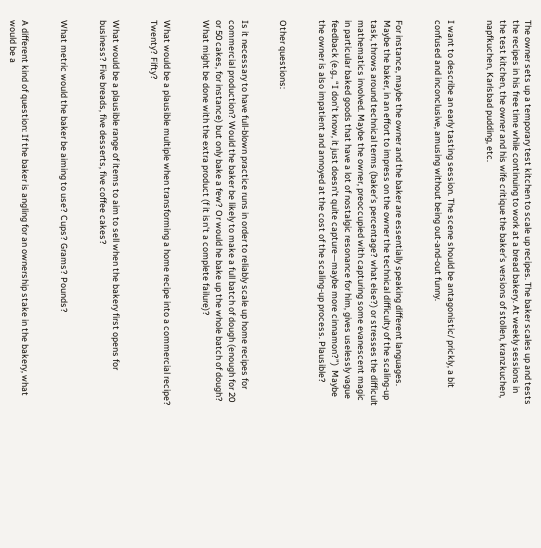The owner sets up a temporary test kitchen to scale up recipes. The baker scales up and tests the recipes in his free time while continuing to work at a bread bakery. At weekly sessions in the test kitchen, the owner and his wife critique the baker’s versions of stollen, kranzkuchen, napfkuchen, Karlsbad pudding, etc.


I want to describe an early tasting session. The scene should be antagonistic/ prickly, a bit confused and inconclusive, amusing without being out-and-out funny.


For instance, maybe the owner and the baker are essentially speaking different languages. Maybe the baker, in an effort to impress on the owner the technical difficulty of the scaling-up task, throws around technical terms (baker’s percentage? what else?) or stresses the difficult mathematics involved. Maybe the owner, preoccupied with capturing some evanescent magic in particular baked goods that have a lot of nostalgic resonance for him, gives uselessly vague feedback (e.g., “I don’t know, it just doesn’t quite capture—maybe more cinnamon?”)  Maybe the owner is also impatient and annoyed at the cost of the scaling-up process. Plausible?


Other questions:


Is it necessary to have full-blown practice runs in order to reliably scale up home recipes for commercial production? Would the baker be likely to make a full batch of dough (enough for 20 or 50 cakes, for instance) but only bake a few? Or would he bake up the whole batch of dough? What might be done with the extra product (f it isn't a complete failure)?


What would be a plausible multiple when transforming a home recipe into a commercial recipe? Twenty? Fifty?


What would be a plausible range of items to aim to sell when the bakery first opens for business? Five breads, five desserts, five coffee cakes?


What metric would the baker be aiming to use? Cups? Grams? Pounds?


A different kind of question: If the baker is angling for an ownership stake in the bakery, what would be a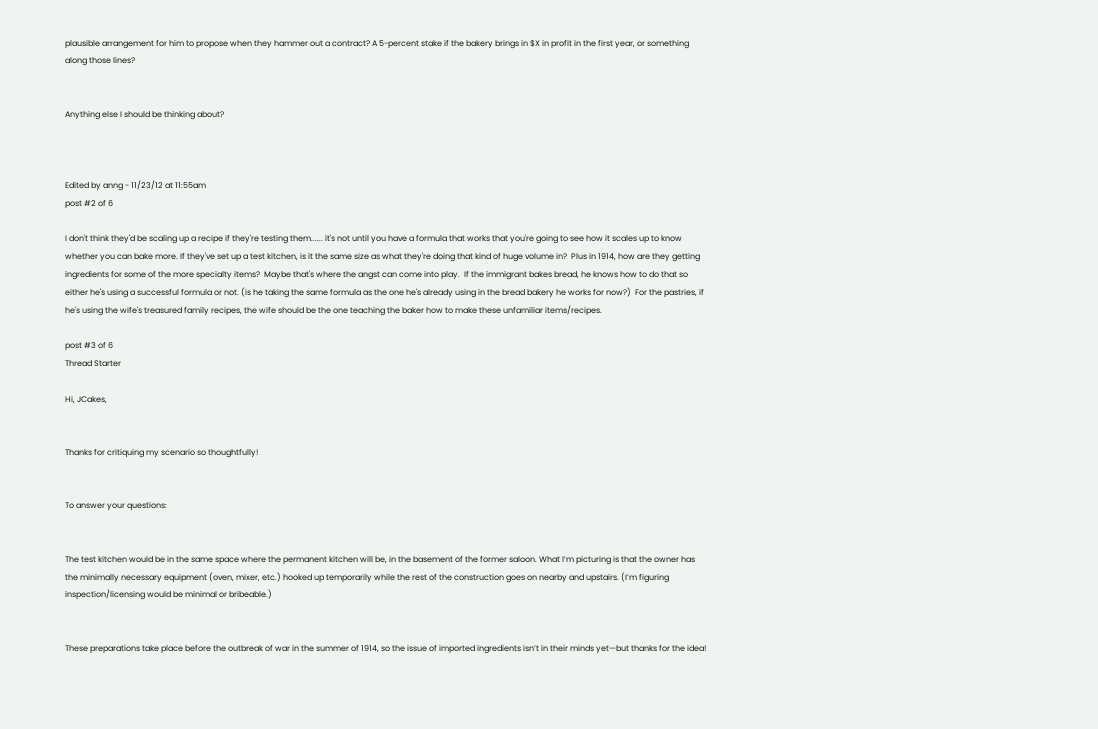plausible arrangement for him to propose when they hammer out a contract? A 5-percent stake if the bakery brings in $X in profit in the first year, or something along those lines?


Anything else I should be thinking about?



Edited by anng - 11/23/12 at 11:55am
post #2 of 6

I don't think they'd be scaling up a recipe if they're testing them...... it's not until you have a formula that works that you're going to see how it scales up to know whether you can bake more. If they've set up a test kitchen, is it the same size as what they're doing that kind of huge volume in?  Plus in 1914, how are they getting ingredients for some of the more specialty items?  Maybe that's where the angst can come into play.  If the immigrant bakes bread, he knows how to do that so either he's using a successful formula or not. (is he taking the same formula as the one he's already using in the bread bakery he works for now?)  For the pastries, if he's using the wife's treasured family recipes, the wife should be the one teaching the baker how to make these unfamiliar items/recipes.

post #3 of 6
Thread Starter

Hi, JCakes,


Thanks for critiquing my scenario so thoughtfully!


To answer your questions:


The test kitchen would be in the same space where the permanent kitchen will be, in the basement of the former saloon. What I’m picturing is that the owner has the minimally necessary equipment (oven, mixer, etc.) hooked up temporarily while the rest of the construction goes on nearby and upstairs. (I’m figuring inspection/licensing would be minimal or bribeable.)


These preparations take place before the outbreak of war in the summer of 1914, so the issue of imported ingredients isn’t in their minds yet—but thanks for the idea!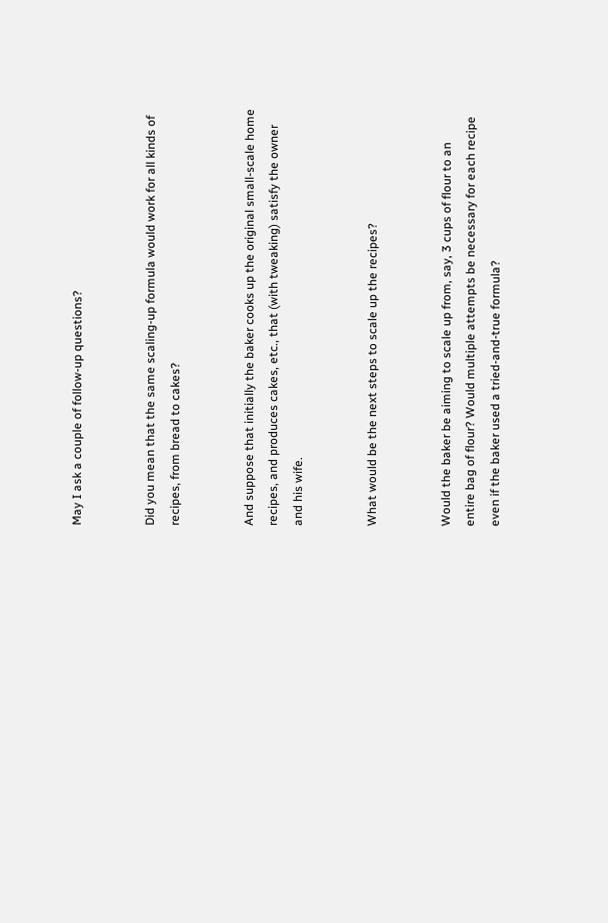May I ask a couple of follow-up questions?


Did you mean that the same scaling-up formula would work for all kinds of recipes, from bread to cakes?


And suppose that initially the baker cooks up the original small-scale home recipes, and produces cakes, etc., that (with tweaking) satisfy the owner and his wife.


What would be the next steps to scale up the recipes?


Would the baker be aiming to scale up from, say, 3 cups of flour to an entire bag of flour? Would multiple attempts be necessary for each recipe even if the baker used a tried-and-true formula?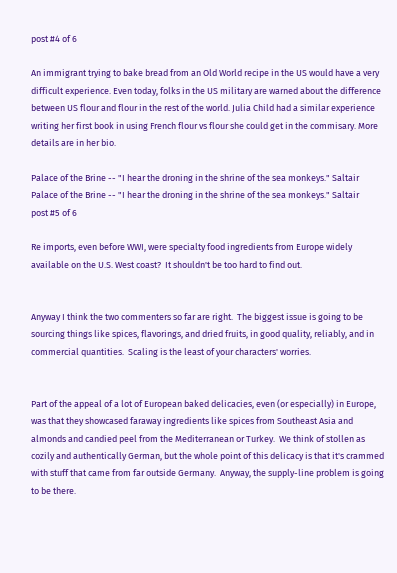post #4 of 6

An immigrant trying to bake bread from an Old World recipe in the US would have a very difficult experience. Even today, folks in the US military are warned about the difference between US flour and flour in the rest of the world. Julia Child had a similar experience writing her first book in using French flour vs flour she could get in the commisary. More details are in her bio.

Palace of the Brine -- "I hear the droning in the shrine of the sea monkeys." Saltair
Palace of the Brine -- "I hear the droning in the shrine of the sea monkeys." Saltair
post #5 of 6

Re imports, even before WWI, were specialty food ingredients from Europe widely available on the U.S. West coast?  It shouldn't be too hard to find out.


Anyway I think the two commenters so far are right.  The biggest issue is going to be sourcing things like spices, flavorings, and dried fruits, in good quality, reliably, and in commercial quantities.  Scaling is the least of your characters' worries.


Part of the appeal of a lot of European baked delicacies, even (or especially) in Europe, was that they showcased faraway ingredients like spices from Southeast Asia and almonds and candied peel from the Mediterranean or Turkey.  We think of stollen as cozily and authentically German, but the whole point of this delicacy is that it's crammed with stuff that came from far outside Germany.  Anyway, the supply-line problem is going to be there.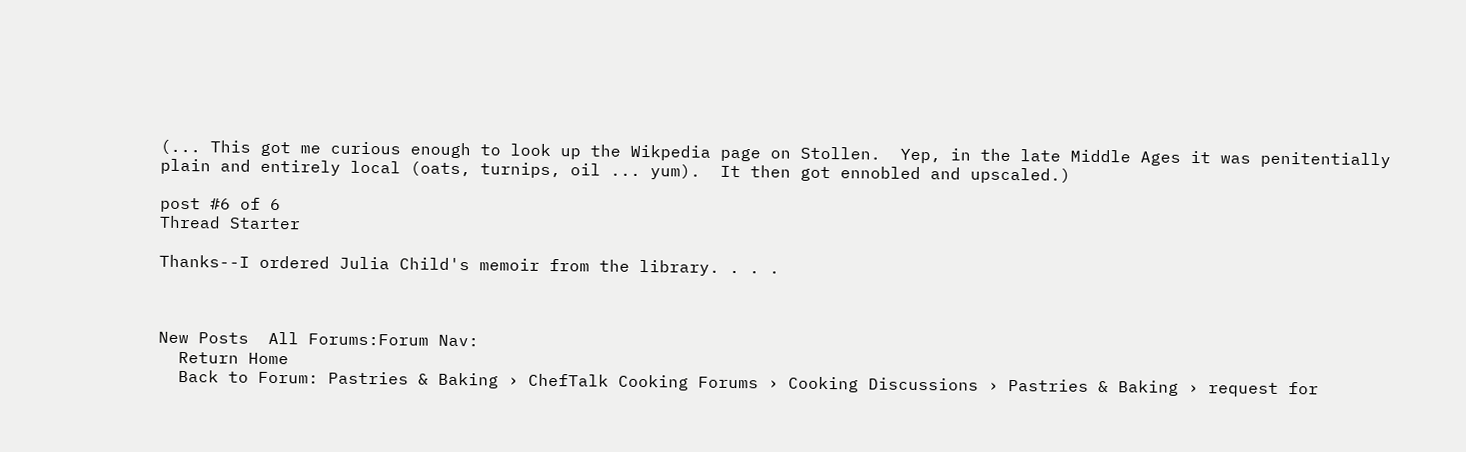(... This got me curious enough to look up the Wikpedia page on Stollen.  Yep, in the late Middle Ages it was penitentially plain and entirely local (oats, turnips, oil ... yum).  It then got ennobled and upscaled.)

post #6 of 6
Thread Starter

Thanks--I ordered Julia Child's memoir from the library. . . .



New Posts  All Forums:Forum Nav:
  Return Home
  Back to Forum: Pastries & Baking › ChefTalk Cooking Forums › Cooking Discussions › Pastries & Baking › request for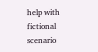help with fictional scenario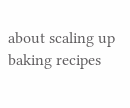about scaling up baking recipes